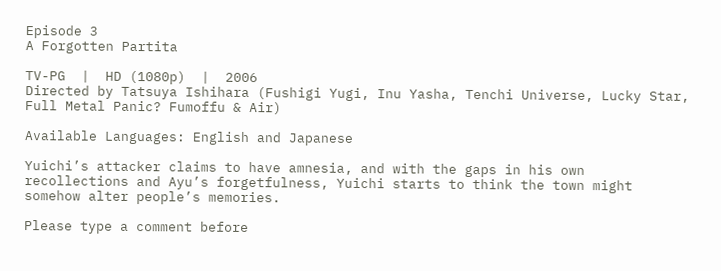Episode 3
A Forgotten Partita

TV-PG  |  HD (1080p)  |  2006
Directed by Tatsuya Ishihara (Fushigi Yugi, Inu Yasha, Tenchi Universe, Lucky Star, Full Metal Panic? Fumoffu & Air)

Available Languages: English and Japanese

Yuichi’s attacker claims to have amnesia, and with the gaps in his own recollections and Ayu’s forgetfulness, Yuichi starts to think the town might somehow alter people’s memories.

Please type a comment before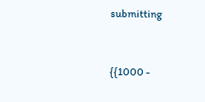submitting


{{1000 -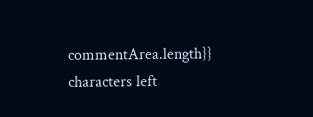commentArea.length}} characters left